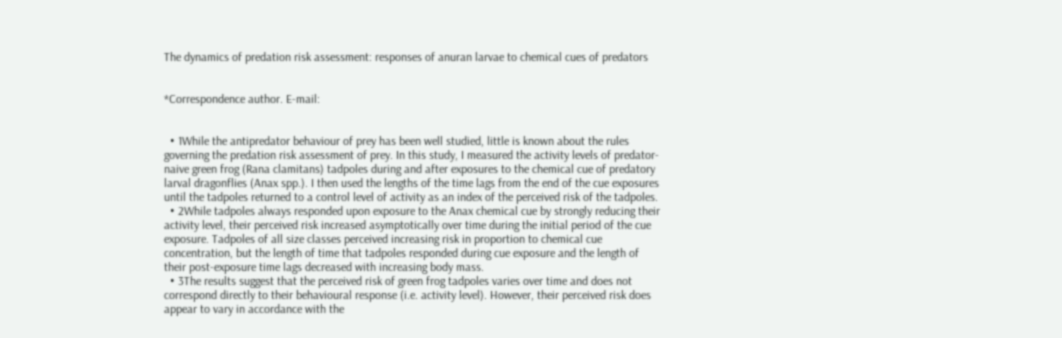The dynamics of predation risk assessment: responses of anuran larvae to chemical cues of predators


*Correspondence author. E-mail:


  • 1While the antipredator behaviour of prey has been well studied, little is known about the rules governing the predation risk assessment of prey. In this study, I measured the activity levels of predator-naive green frog (Rana clamitans) tadpoles during and after exposures to the chemical cue of predatory larval dragonflies (Anax spp.). I then used the lengths of the time lags from the end of the cue exposures until the tadpoles returned to a control level of activity as an index of the perceived risk of the tadpoles.
  • 2While tadpoles always responded upon exposure to the Anax chemical cue by strongly reducing their activity level, their perceived risk increased asymptotically over time during the initial period of the cue exposure. Tadpoles of all size classes perceived increasing risk in proportion to chemical cue concentration, but the length of time that tadpoles responded during cue exposure and the length of their post-exposure time lags decreased with increasing body mass.
  • 3The results suggest that the perceived risk of green frog tadpoles varies over time and does not correspond directly to their behavioural response (i.e. activity level). However, their perceived risk does appear to vary in accordance with the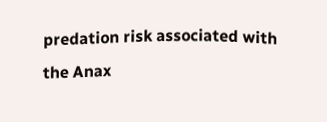predation risk associated with the Anax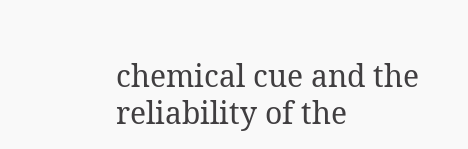chemical cue and the reliability of the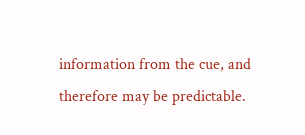information from the cue, and therefore may be predictable.